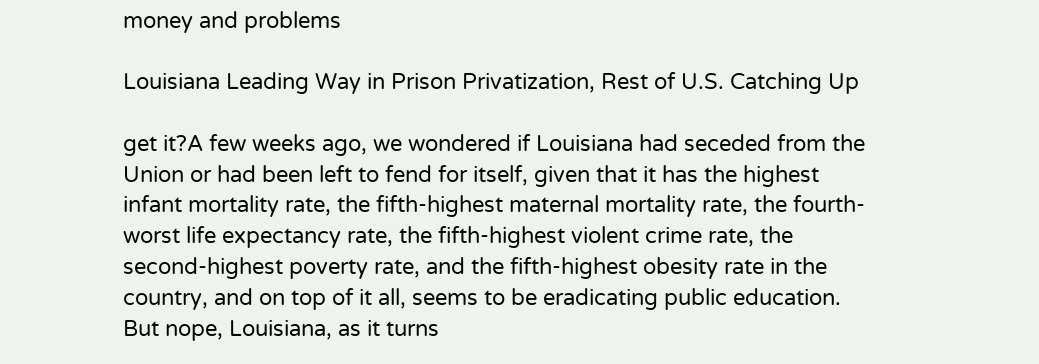money and problems

Louisiana Leading Way in Prison Privatization, Rest of U.S. Catching Up

get it?A few weeks ago, we wondered if Louisiana had seceded from the Union or had been left to fend for itself, given that it has the highest infant mortality rate, the fifth-highest maternal mortality rate, the fourth-worst life expectancy rate, the fifth-highest violent crime rate, the second-highest poverty rate, and the fifth-highest obesity rate in the country, and on top of it all, seems to be eradicating public education. But nope, Louisiana, as it turns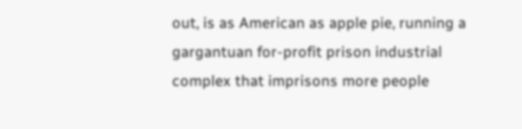out, is as American as apple pie, running a gargantuan for-profit prison industrial complex that imprisons more people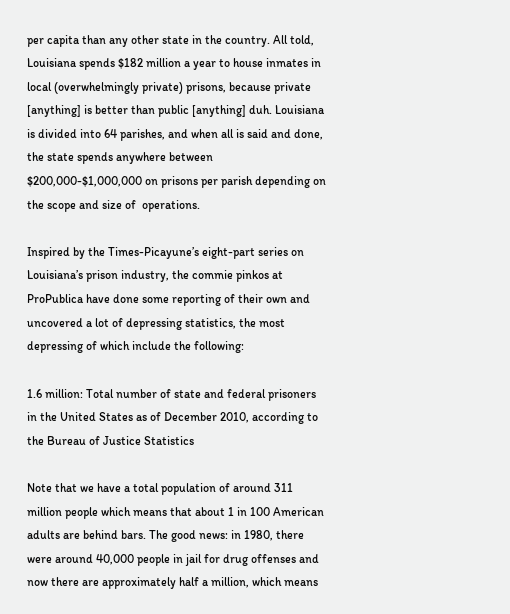per capita than any other state in the country. All told, Louisiana spends $182 million a year to house inmates in local (overwhelmingly private) prisons, because private [anything] is better than public [anything] duh. Louisiana is divided into 64 parishes, and when all is said and done, the state spends anywhere between $200,000-$1,000,000 on prisons per parish depending on the scope and size of  operations.

Inspired by the Times-Picayune’s eight-part series on Louisiana’s prison industry, the commie pinkos at ProPublica have done some reporting of their own and uncovered a lot of depressing statistics, the most depressing of which include the following:

1.6 million: Total number of state and federal prisoners in the United States as of December 2010, according to the Bureau of Justice Statistics

Note that we have a total population of around 311 million people which means that about 1 in 100 American adults are behind bars. The good news: in 1980, there were around 40,000 people in jail for drug offenses and now there are approximately half a million, which means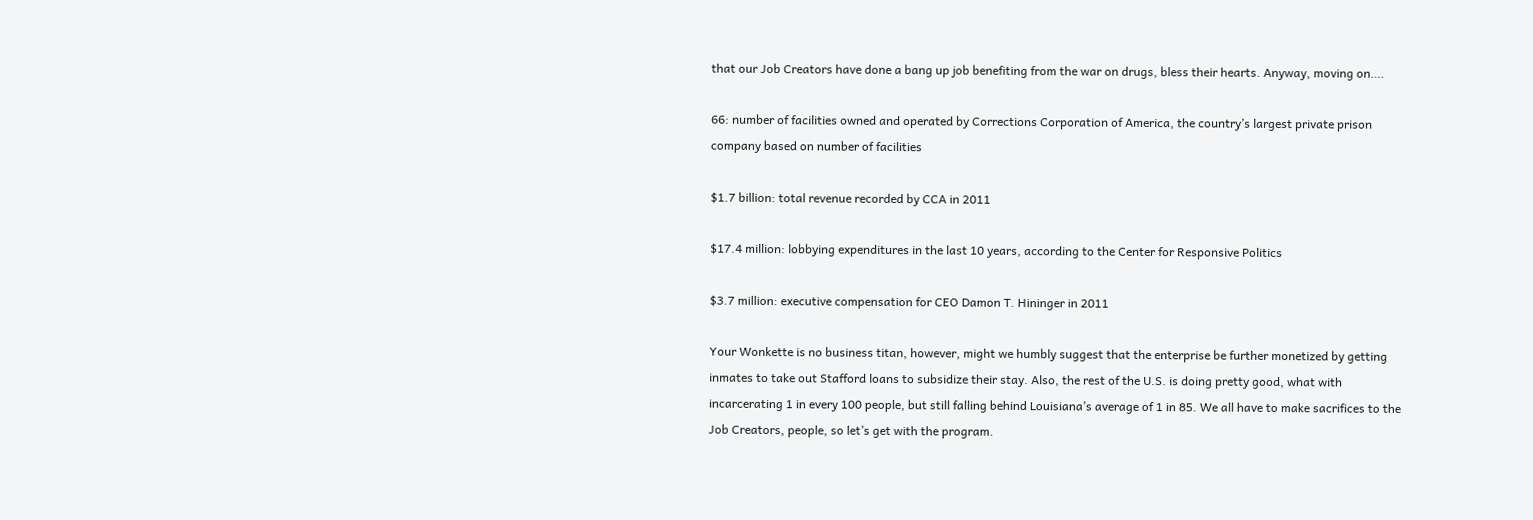that our Job Creators have done a bang up job benefiting from the war on drugs, bless their hearts. Anyway, moving on….

66: number of facilities owned and operated by Corrections Corporation of America, the country’s largest private prison company based on number of facilities

$1.7 billion: total revenue recorded by CCA in 2011

$17.4 million: lobbying expenditures in the last 10 years, according to the Center for Responsive Politics

$3.7 million: executive compensation for CEO Damon T. Hininger in 2011

Your Wonkette is no business titan, however, might we humbly suggest that the enterprise be further monetized by getting inmates to take out Stafford loans to subsidize their stay. Also, the rest of the U.S. is doing pretty good, what with incarcerating 1 in every 100 people, but still falling behind Louisiana’s average of 1 in 85. We all have to make sacrifices to the Job Creators, people, so let’s get with the program.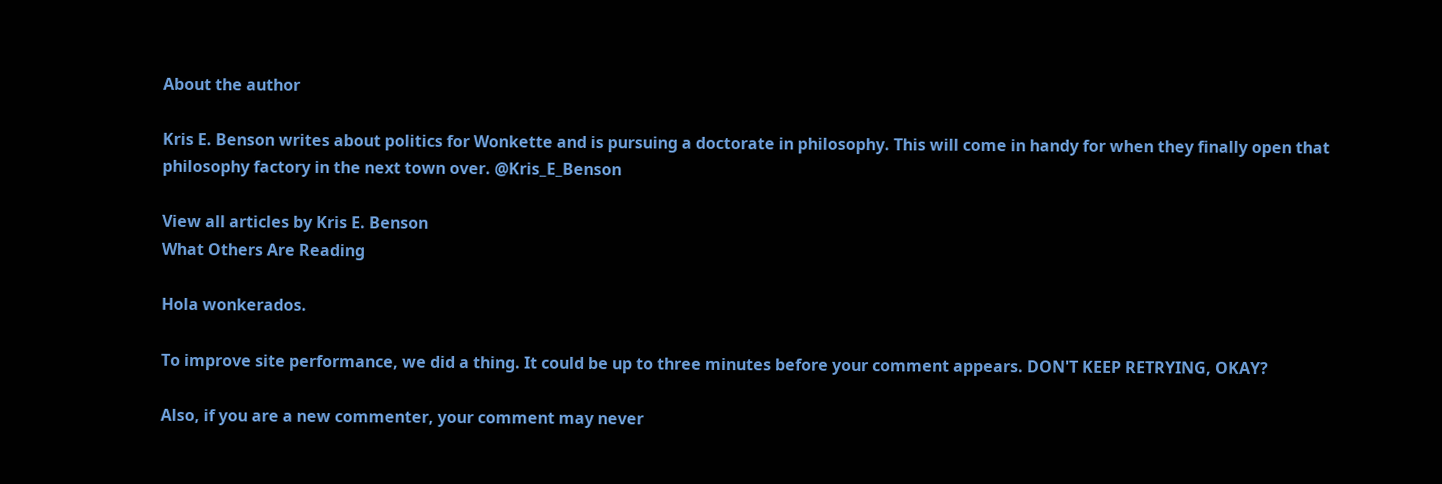About the author

Kris E. Benson writes about politics for Wonkette and is pursuing a doctorate in philosophy. This will come in handy for when they finally open that philosophy factory in the next town over. @Kris_E_Benson

View all articles by Kris E. Benson
What Others Are Reading

Hola wonkerados.

To improve site performance, we did a thing. It could be up to three minutes before your comment appears. DON'T KEEP RETRYING, OKAY?

Also, if you are a new commenter, your comment may never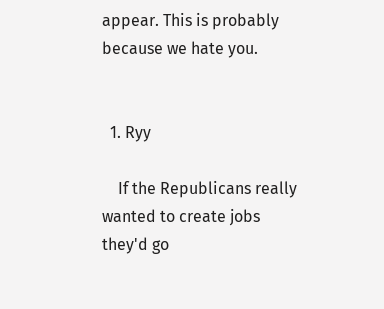appear. This is probably because we hate you.


  1. Ryy

    If the Republicans really wanted to create jobs they'd go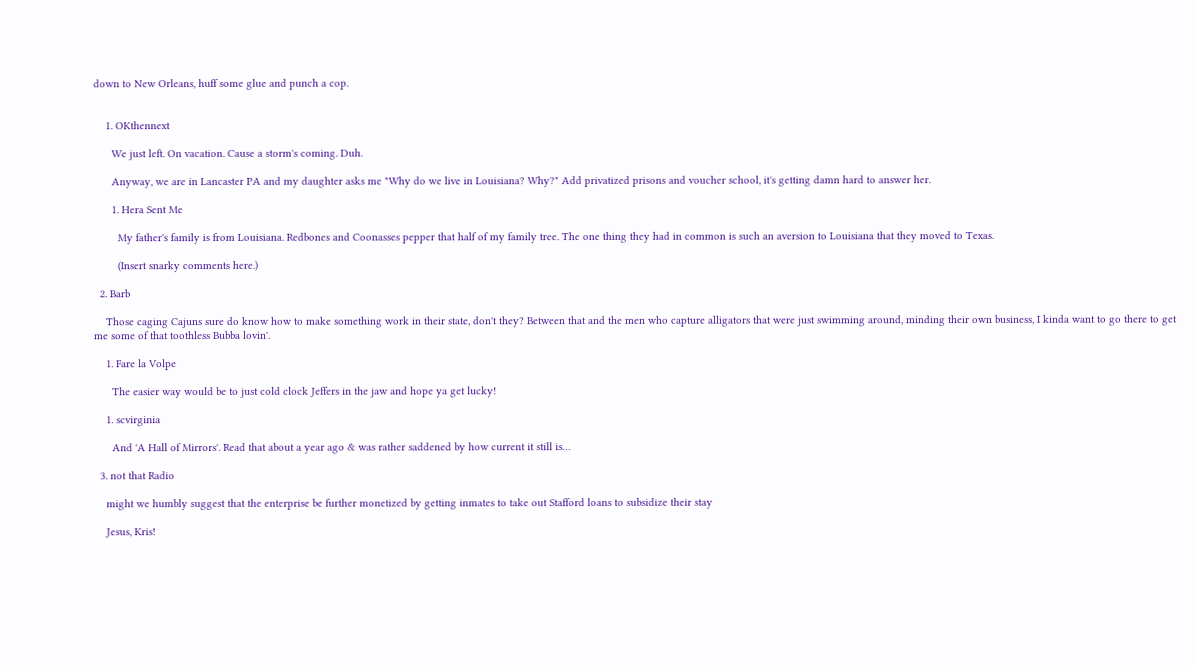down to New Orleans, huff some glue and punch a cop.


    1. OKthennext

      We just left. On vacation. Cause a storm's coming. Duh.

      Anyway, we are in Lancaster PA and my daughter asks me "Why do we live in Louisiana? Why?" Add privatized prisons and voucher school, it's getting damn hard to answer her.

      1. Hera Sent Me

        My father's family is from Louisiana. Redbones and Coonasses pepper that half of my family tree. The one thing they had in common is such an aversion to Louisiana that they moved to Texas.

        (Insert snarky comments here.)

  2. Barb

    Those caging Cajuns sure do know how to make something work in their state, don't they? Between that and the men who capture alligators that were just swimming around, minding their own business, I kinda want to go there to get me some of that toothless Bubba lovin'.

    1. Fare la Volpe

      The easier way would be to just cold clock Jeffers in the jaw and hope ya get lucky!

    1. scvirginia

      And 'A Hall of Mirrors'. Read that about a year ago & was rather saddened by how current it still is…

  3. not that Radio

    might we humbly suggest that the enterprise be further monetized by getting inmates to take out Stafford loans to subsidize their stay

    Jesus, Kris!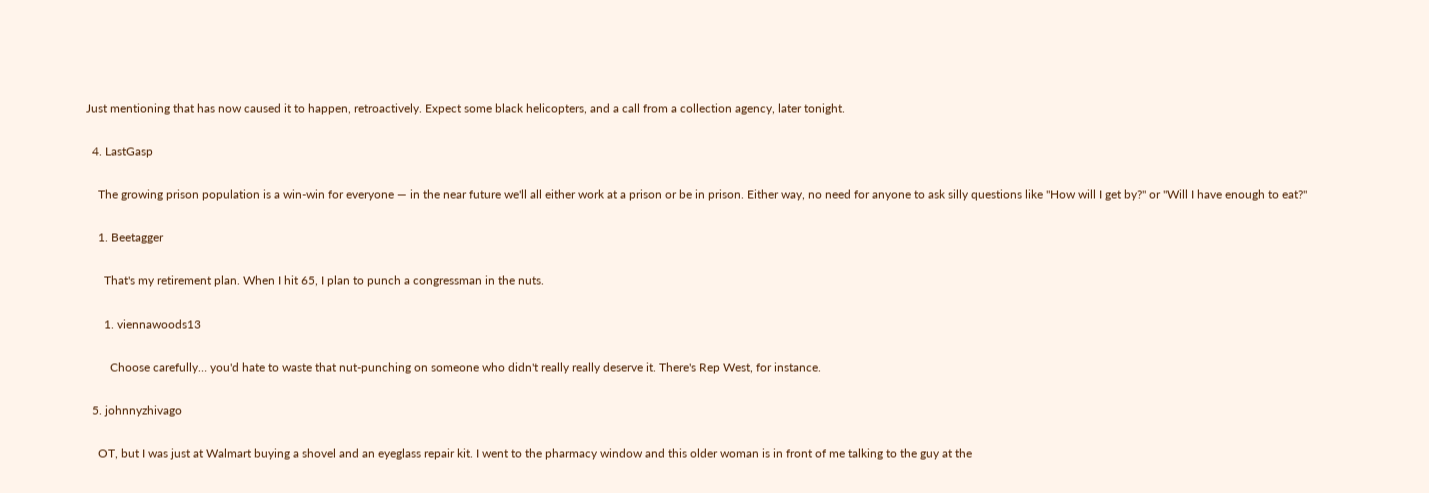Just mentioning that has now caused it to happen, retroactively. Expect some black helicopters, and a call from a collection agency, later tonight.

  4. LastGasp

    The growing prison population is a win-win for everyone — in the near future we'll all either work at a prison or be in prison. Either way, no need for anyone to ask silly questions like "How will I get by?" or "Will I have enough to eat?"

    1. Beetagger

      That's my retirement plan. When I hit 65, I plan to punch a congressman in the nuts.

      1. viennawoods13

        Choose carefully… you'd hate to waste that nut-punching on someone who didn't really really deserve it. There's Rep West, for instance.

  5. johnnyzhivago

    OT, but I was just at Walmart buying a shovel and an eyeglass repair kit. I went to the pharmacy window and this older woman is in front of me talking to the guy at the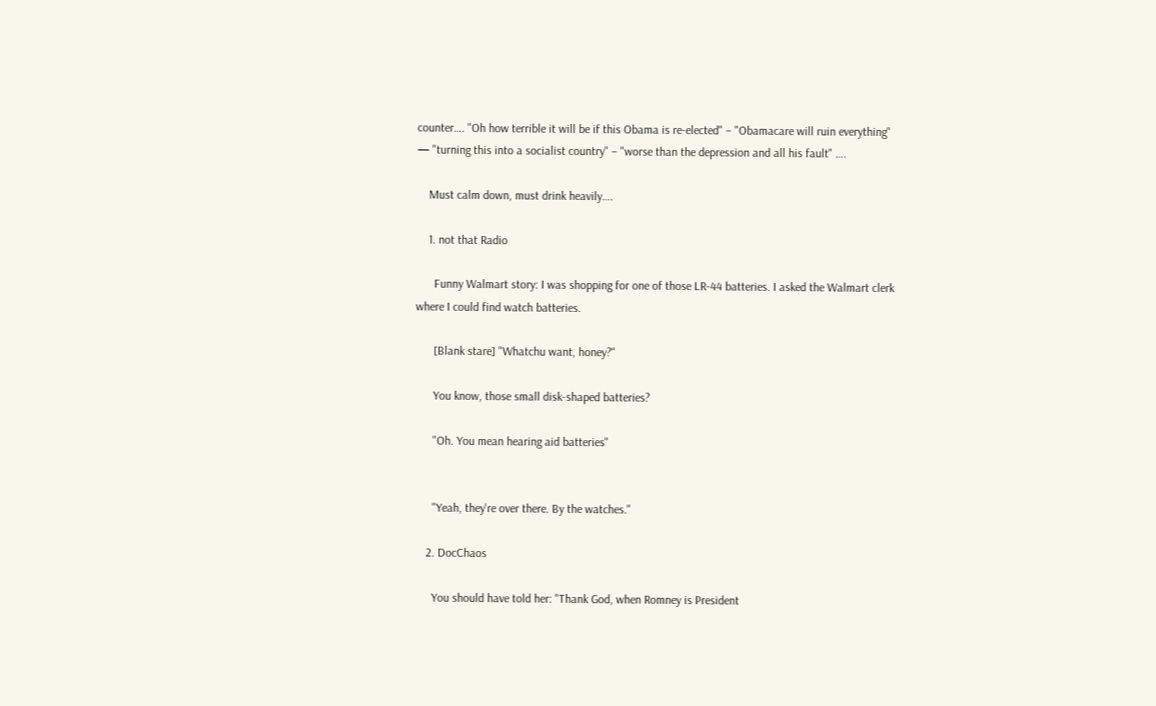counter…. "Oh how terrible it will be if this Obama is re-elected" – "Obamacare will ruin everything" — "turning this into a socialist country" – "worse than the depression and all his fault" ….

    Must calm down, must drink heavily….

    1. not that Radio

      Funny Walmart story: I was shopping for one of those LR-44 batteries. I asked the Walmart clerk where I could find watch batteries.

      [Blank stare] "Whatchu want, honey?"

      You know, those small disk-shaped batteries?

      "Oh. You mean hearing aid batteries"


      "Yeah, they're over there. By the watches."

    2. DocChaos

      You should have told her: "Thank God, when Romney is President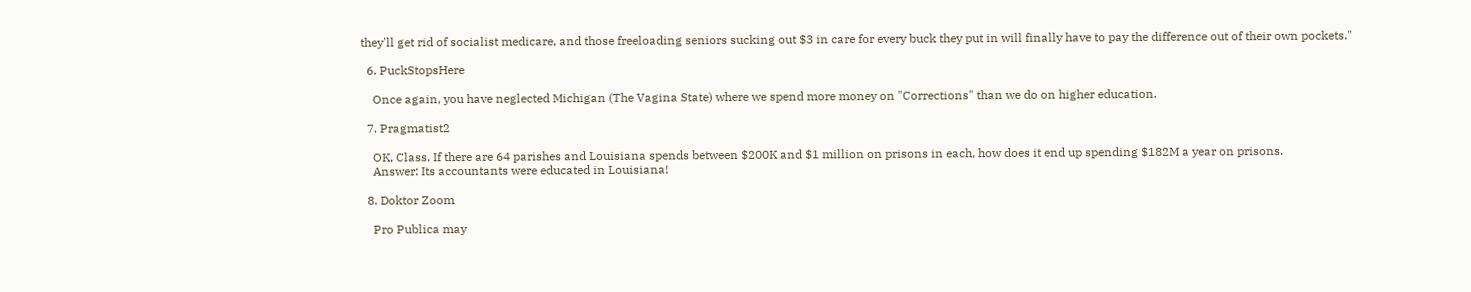they'll get rid of socialist medicare, and those freeloading seniors sucking out $3 in care for every buck they put in will finally have to pay the difference out of their own pockets."

  6. PuckStopsHere

    Once again, you have neglected Michigan (The Vagina State) where we spend more money on "Corrections" than we do on higher education.

  7. Pragmatist2

    OK, Class. If there are 64 parishes and Louisiana spends between $200K and $1 million on prisons in each, how does it end up spending $182M a year on prisons.
    Answer: Its accountants were educated in Louisiana!

  8. Doktor Zoom

    Pro Publica may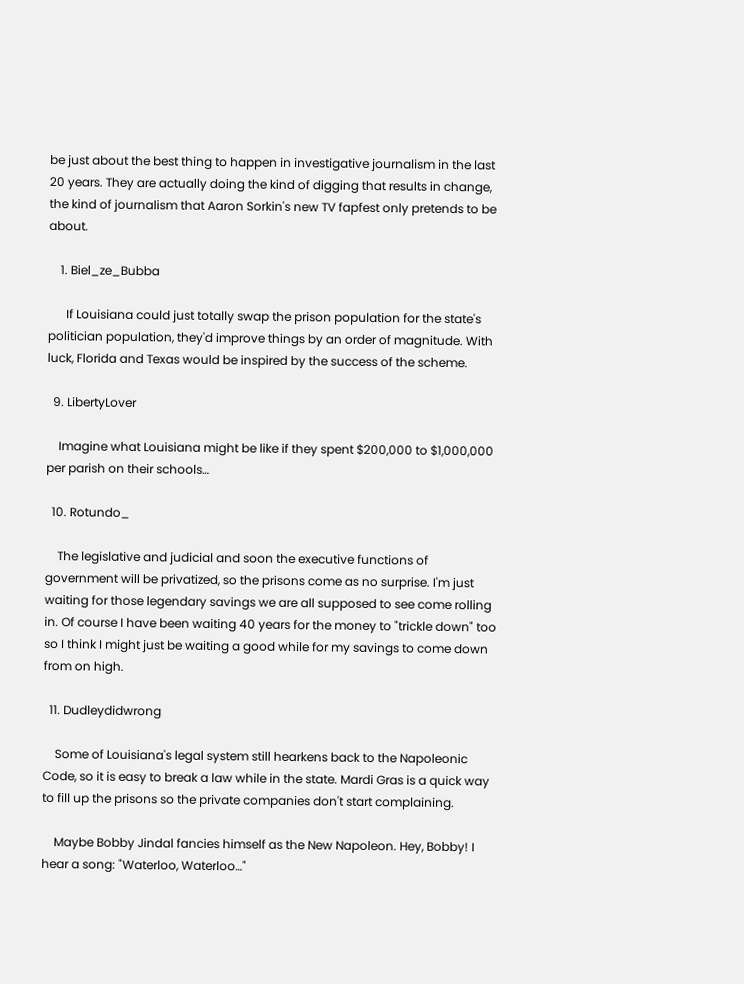be just about the best thing to happen in investigative journalism in the last 20 years. They are actually doing the kind of digging that results in change, the kind of journalism that Aaron Sorkin's new TV fapfest only pretends to be about.

    1. Biel_ze_Bubba

      If Louisiana could just totally swap the prison population for the state's politician population, they'd improve things by an order of magnitude. With luck, Florida and Texas would be inspired by the success of the scheme.

  9. LibertyLover

    Imagine what Louisiana might be like if they spent $200,000 to $1,000,000 per parish on their schools…

  10. Rotundo_

    The legislative and judicial and soon the executive functions of government will be privatized, so the prisons come as no surprise. I'm just waiting for those legendary savings we are all supposed to see come rolling in. Of course I have been waiting 40 years for the money to "trickle down" too so I think I might just be waiting a good while for my savings to come down from on high.

  11. Dudleydidwrong

    Some of Louisiana's legal system still hearkens back to the Napoleonic Code, so it is easy to break a law while in the state. Mardi Gras is a quick way to fill up the prisons so the private companies don't start complaining.

    Maybe Bobby Jindal fancies himself as the New Napoleon. Hey, Bobby! I hear a song: "Waterloo, Waterloo…"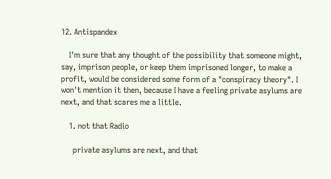12. Antispandex

    I'm sure that any thought of the possibility that someone might, say, imprison people, or keep them imprisoned longer, to make a profit, would be considered some form of a "conspiracy theory". I won't mention it then, because I have a feeling private asylums are next, and that scares me a little.

    1. not that Radio

      private asylums are next, and that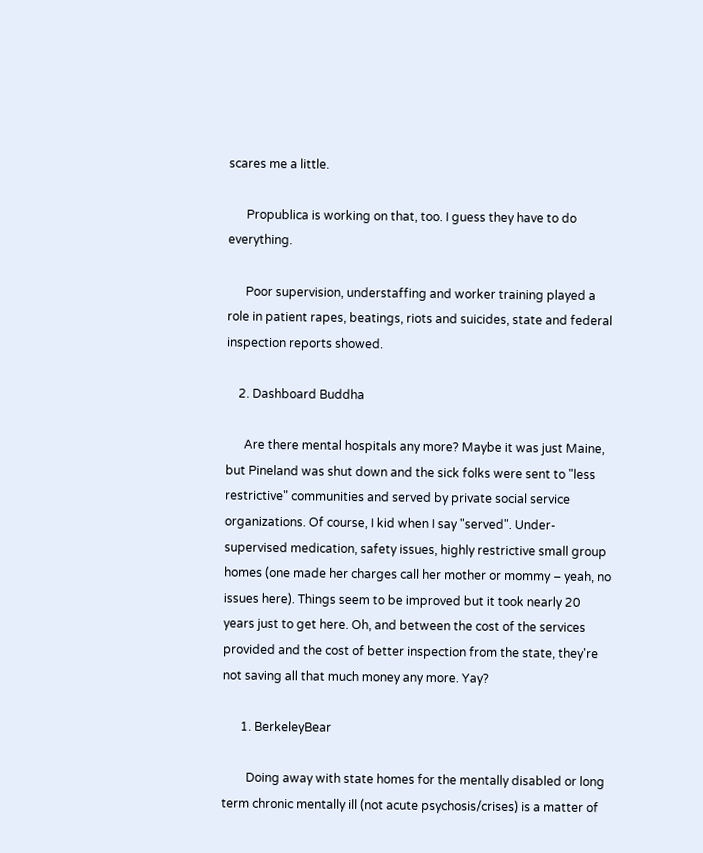scares me a little.

      Propublica is working on that, too. I guess they have to do everything.

      Poor supervision, understaffing and worker training played a role in patient rapes, beatings, riots and suicides, state and federal inspection reports showed.

    2. Dashboard Buddha

      Are there mental hospitals any more? Maybe it was just Maine, but Pineland was shut down and the sick folks were sent to "less restrictive" communities and served by private social service organizations. Of course, I kid when I say "served". Under-supervised medication, safety issues, highly restrictive small group homes (one made her charges call her mother or mommy – yeah, no issues here). Things seem to be improved but it took nearly 20 years just to get here. Oh, and between the cost of the services provided and the cost of better inspection from the state, they're not saving all that much money any more. Yay?

      1. BerkeleyBear

        Doing away with state homes for the mentally disabled or long term chronic mentally ill (not acute psychosis/crises) is a matter of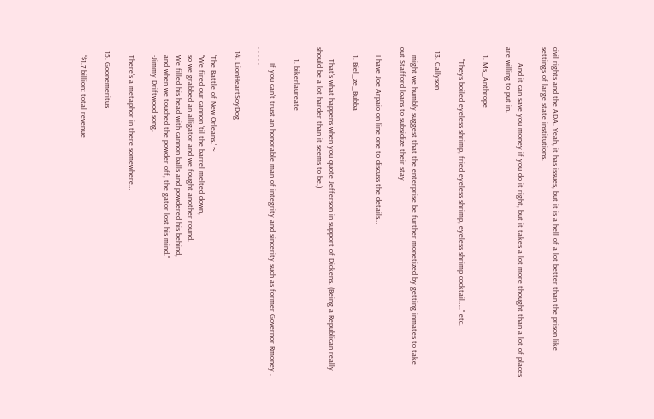civil rights and the ADA. Yeah, it has issues, but it is a hell of a lot better than the prison like settings of large state institutions.

        And it can save you money if you do it right, but it takes a lot more thought than a lot of places are willing to put in.

    1. Ms_Anthrope

      "Theys boiled eyeless shrimp, fried eyeless shrimp, eyeless shrimp cocktail….." etc.

  13. Callyson

    might we humbly suggest that the enterprise be further monetized by getting inmates to take out Stafford loans to subsidize their stay

    I have Joe Arpaio on line one to discuss the details…

    1. Biel_ze_Bubba

      That's what happens when you quote Jefferson in support of Dickens. (Being a Republican really should be a lot harder than it seems to be.)

      1. bikerlaureate

        If you can't trust an honorable man of integrity and sincerity such as former Governor Rmoney . . . . . .

  14. LionHeartSoyDog

    'The Battle of New Orleans.' ~
    "We fired our cannon 'til the barrel melted down,
    so we grabbed an alligator and we fought another round.
    We filled his head with cannon balls and powdered his behind,
    and when we touched the powder off, the gator lost his mind."
    -Jimmy Driftwood song.

    There's a metaphor in there somewhere…

  15. Goonemeritus

    “$1.7 billion: total revenue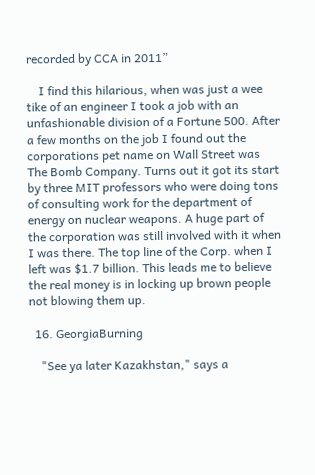recorded by CCA in 2011”

    I find this hilarious, when was just a wee tike of an engineer I took a job with an unfashionable division of a Fortune 500. After a few months on the job I found out the corporations pet name on Wall Street was The Bomb Company. Turns out it got its start by three MIT professors who were doing tons of consulting work for the department of energy on nuclear weapons. A huge part of the corporation was still involved with it when I was there. The top line of the Corp. when I left was $1.7 billion. This leads me to believe the real money is in locking up brown people not blowing them up.

  16. GeorgiaBurning

    "See ya later Kazakhstan," says a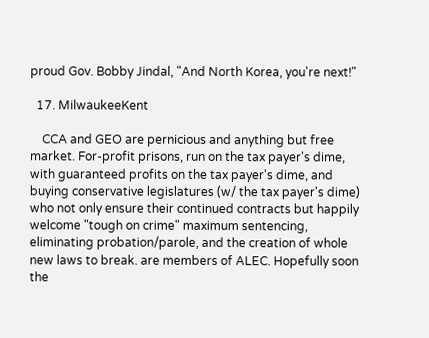proud Gov. Bobby Jindal, "And North Korea, you're next!"

  17. MilwaukeeKent

    CCA and GEO are pernicious and anything but free market. For-profit prisons, run on the tax payer's dime, with guaranteed profits on the tax payer's dime, and buying conservative legislatures (w/ the tax payer's dime) who not only ensure their continued contracts but happily welcome "tough on crime" maximum sentencing, eliminating probation/parole, and the creation of whole new laws to break. are members of ALEC. Hopefully soon the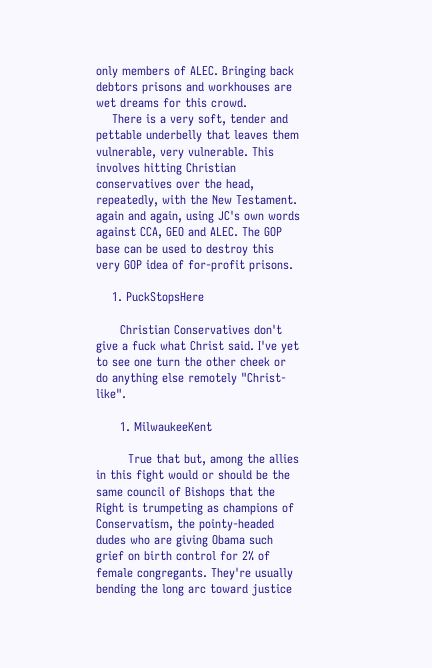only members of ALEC. Bringing back debtors prisons and workhouses are wet dreams for this crowd.
    There is a very soft, tender and pettable underbelly that leaves them vulnerable, very vulnerable. This involves hitting Christian conservatives over the head, repeatedly, with the New Testament. again and again, using JC's own words against CCA, GEO and ALEC. The GOP base can be used to destroy this very GOP idea of for-profit prisons.

    1. PuckStopsHere

      Christian Conservatives don't give a fuck what Christ said. I've yet to see one turn the other cheek or do anything else remotely "Christ-like".

      1. MilwaukeeKent

        True that but, among the allies in this fight would or should be the same council of Bishops that the Right is trumpeting as champions of Conservatism, the pointy-headed dudes who are giving Obama such grief on birth control for 2% of female congregants. They're usually bending the long arc toward justice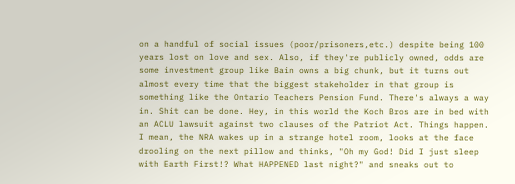on a handful of social issues (poor/prisoners,etc.) despite being 100 years lost on love and sex. Also, if they're publicly owned, odds are some investment group like Bain owns a big chunk, but it turns out almost every time that the biggest stakeholder in that group is something like the Ontario Teachers Pension Fund. There's always a way in. Shit can be done. Hey, in this world the Koch Bros are in bed with an ACLU lawsuit against two clauses of the Patriot Act. Things happen. I mean, the NRA wakes up in a strange hotel room, looks at the face drooling on the next pillow and thinks, "Oh my God! Did I just sleep with Earth First!? What HAPPENED last night?" and sneaks out to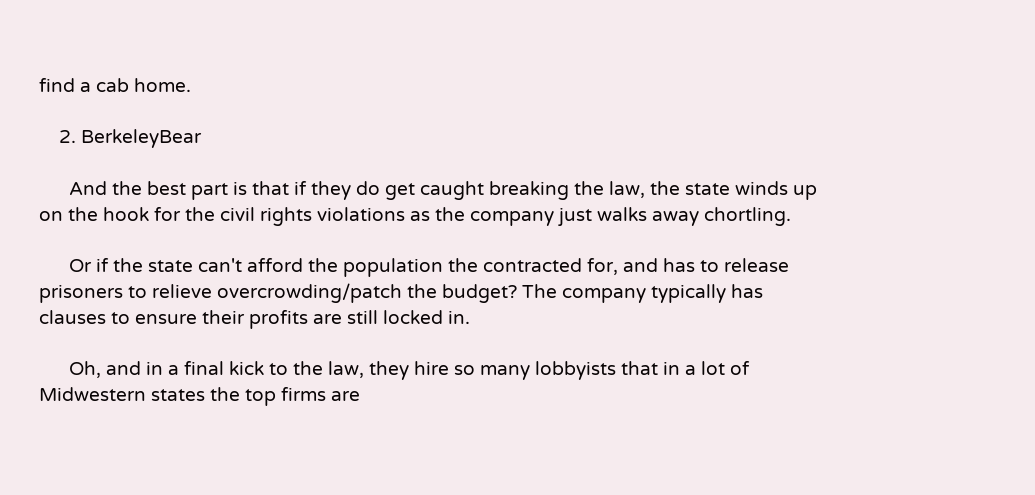find a cab home.

    2. BerkeleyBear

      And the best part is that if they do get caught breaking the law, the state winds up on the hook for the civil rights violations as the company just walks away chortling.

      Or if the state can't afford the population the contracted for, and has to release prisoners to relieve overcrowding/patch the budget? The company typically has clauses to ensure their profits are still locked in.

      Oh, and in a final kick to the law, they hire so many lobbyists that in a lot of Midwestern states the top firms are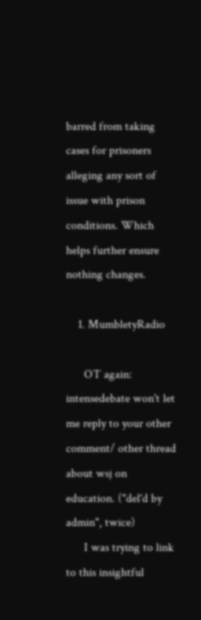barred from taking cases for prisoners alleging any sort of issue with prison conditions. Which helps further ensure nothing changes.

    1. MumbletyRadio

      OT again: intensedebate won't let me reply to your other comment/ other thread about wsj on education. ("del'd by admin", twice)
      I was trying to link to this insightful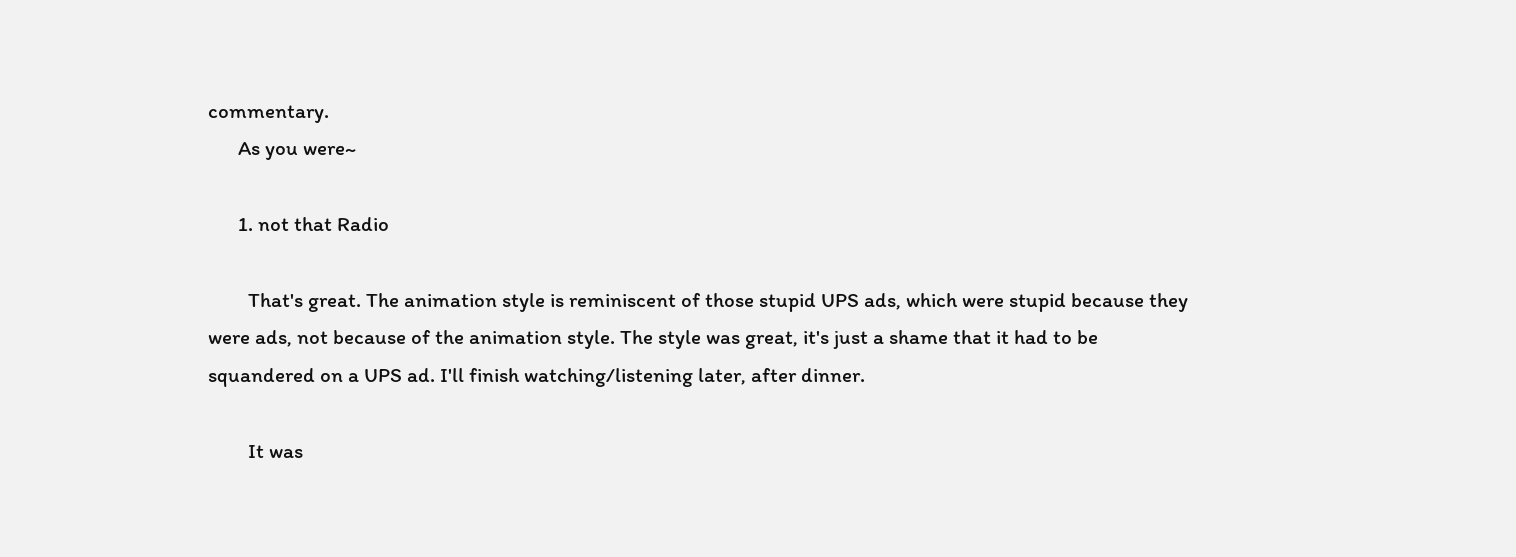commentary.
      As you were~

      1. not that Radio

        That's great. The animation style is reminiscent of those stupid UPS ads, which were stupid because they were ads, not because of the animation style. The style was great, it's just a shame that it had to be squandered on a UPS ad. I'll finish watching/listening later, after dinner.

        It was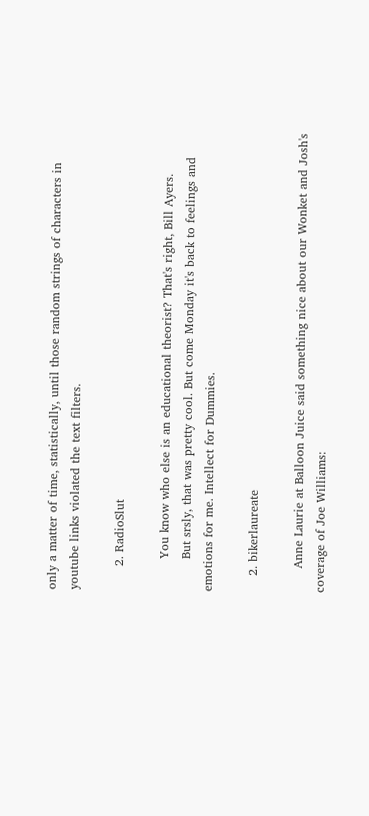only a matter of time, statistically, until those random strings of characters in youtube links violated the text filters.

      2. RadioSlut

        You know who else is an educational theorist? That's right, Bill Ayers.
        But srsly, that was pretty cool. But come Monday it's back to feelings and emotions for me. Intellect for Dummies.

    2. bikerlaureate

      Anne Laurie at Balloon Juice said something nice about our Wonket and Josh's coverage of Joe Williams: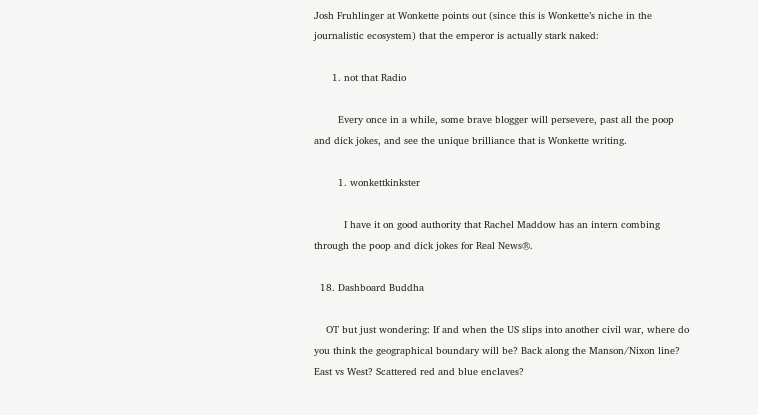Josh Fruhlinger at Wonkette points out (since this is Wonkette’s niche in the journalistic ecosystem) that the emperor is actually stark naked:

      1. not that Radio

        Every once in a while, some brave blogger will persevere, past all the poop and dick jokes, and see the unique brilliance that is Wonkette writing.

        1. wonkettkinkster

          I have it on good authority that Rachel Maddow has an intern combing through the poop and dick jokes for Real News®.

  18. Dashboard Buddha

    OT but just wondering: If and when the US slips into another civil war, where do you think the geographical boundary will be? Back along the Manson/Nixon line? East vs West? Scattered red and blue enclaves?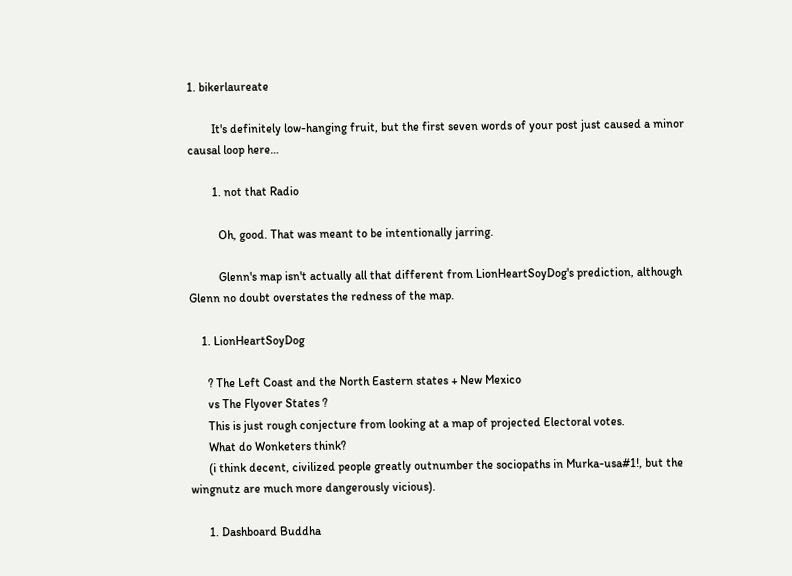1. bikerlaureate

        It's definitely low-hanging fruit, but the first seven words of your post just caused a minor causal loop here…

        1. not that Radio

          Oh, good. That was meant to be intentionally jarring.

          Glenn's map isn't actually all that different from LionHeartSoyDog's prediction, although Glenn no doubt overstates the redness of the map.

    1. LionHeartSoyDog

      ? The Left Coast and the North Eastern states + New Mexico
      vs The Flyover States ?
      This is just rough conjecture from looking at a map of projected Electoral votes.
      What do Wonketers think?
      (i think decent, civilized people greatly outnumber the sociopaths in Murka-usa#1!, but the wingnutz are much more dangerously vicious).

      1. Dashboard Buddha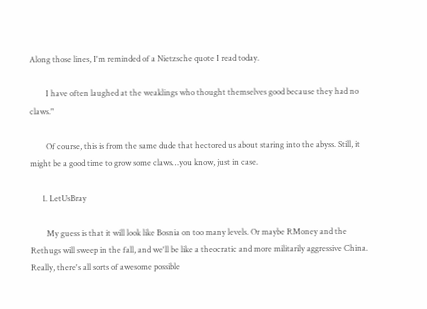Along those lines, I'm reminded of a Nietzsche quote I read today.

        I have often laughed at the weaklings who thought themselves good because they had no claws."

        Of course, this is from the same dude that hectored us about staring into the abyss. Still, it might be a good time to grow some claws…you know, just in case.

      1. LetUsBray

        My guess is that it will look like Bosnia on too many levels. Or maybe RMoney and the Rethugs will sweep in the fall, and we'll be like a theocratic and more militarily aggressive China. Really, there's all sorts of awesome possible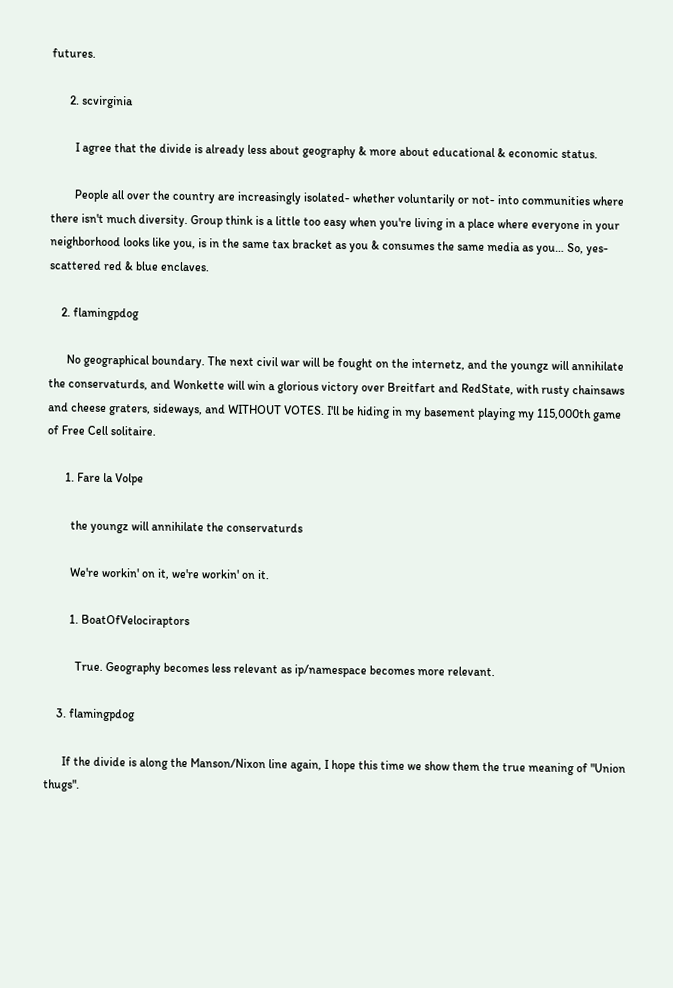futures.

      2. scvirginia

        I agree that the divide is already less about geography & more about educational & economic status.

        People all over the country are increasingly isolated- whether voluntarily or not- into communities where there isn't much diversity. Group think is a little too easy when you're living in a place where everyone in your neighborhood looks like you, is in the same tax bracket as you & consumes the same media as you… So, yes- scattered red & blue enclaves.

    2. flamingpdog

      No geographical boundary. The next civil war will be fought on the internetz, and the youngz will annihilate the conservaturds, and Wonkette will win a glorious victory over Breitfart and RedState, with rusty chainsaws and cheese graters, sideways, and WITHOUT VOTES. I'll be hiding in my basement playing my 115,000th game of Free Cell solitaire.

      1. Fare la Volpe

        the youngz will annihilate the conservaturds

        We're workin' on it, we're workin' on it.

        1. BoatOfVelociraptors

          True. Geography becomes less relevant as ip/namespace becomes more relevant.

    3. flamingpdog

      If the divide is along the Manson/Nixon line again, I hope this time we show them the true meaning of "Union thugs".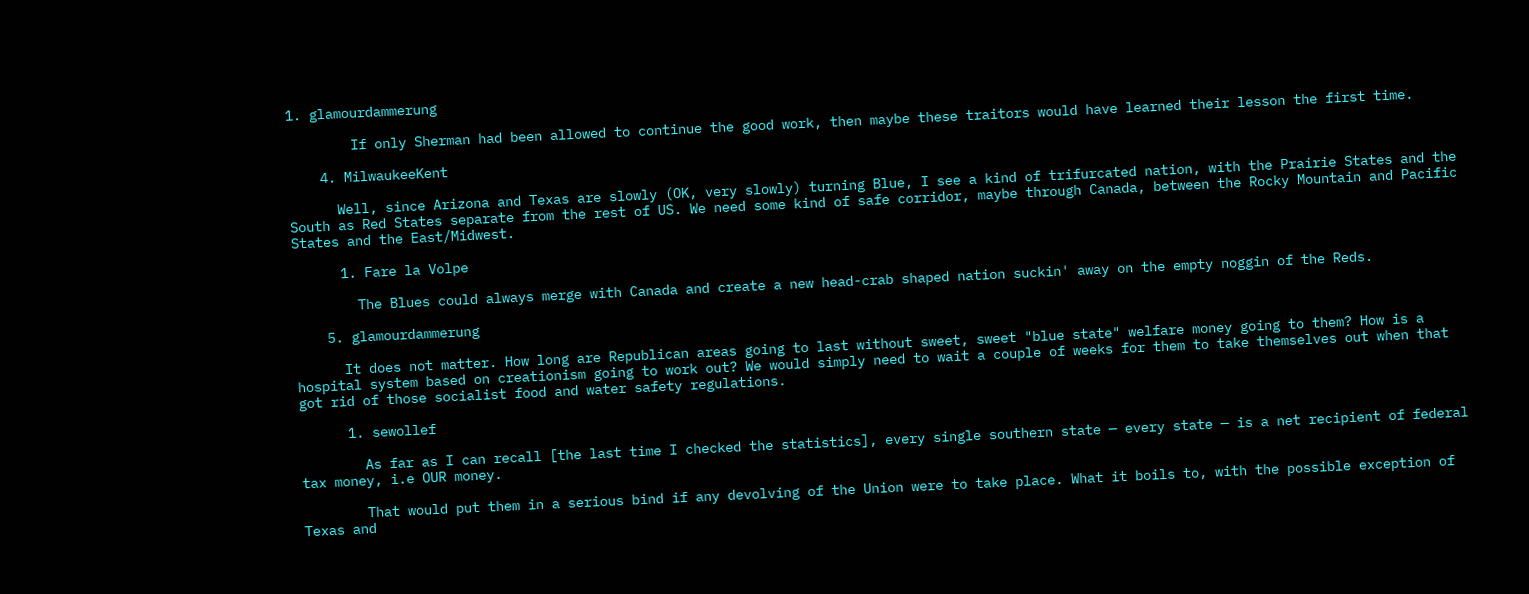1. glamourdammerung

        If only Sherman had been allowed to continue the good work, then maybe these traitors would have learned their lesson the first time.

    4. MilwaukeeKent

      Well, since Arizona and Texas are slowly (OK, very slowly) turning Blue, I see a kind of trifurcated nation, with the Prairie States and the South as Red States separate from the rest of US. We need some kind of safe corridor, maybe through Canada, between the Rocky Mountain and Pacific States and the East/Midwest.

      1. Fare la Volpe

        The Blues could always merge with Canada and create a new head-crab shaped nation suckin' away on the empty noggin of the Reds.

    5. glamourdammerung

      It does not matter. How long are Republican areas going to last without sweet, sweet "blue state" welfare money going to them? How is a hospital system based on creationism going to work out? We would simply need to wait a couple of weeks for them to take themselves out when that got rid of those socialist food and water safety regulations.

      1. sewollef

        As far as I can recall [the last time I checked the statistics], every single southern state — every state — is a net recipient of federal tax money, i.e OUR money.

        That would put them in a serious bind if any devolving of the Union were to take place. What it boils to, with the possible exception of Texas and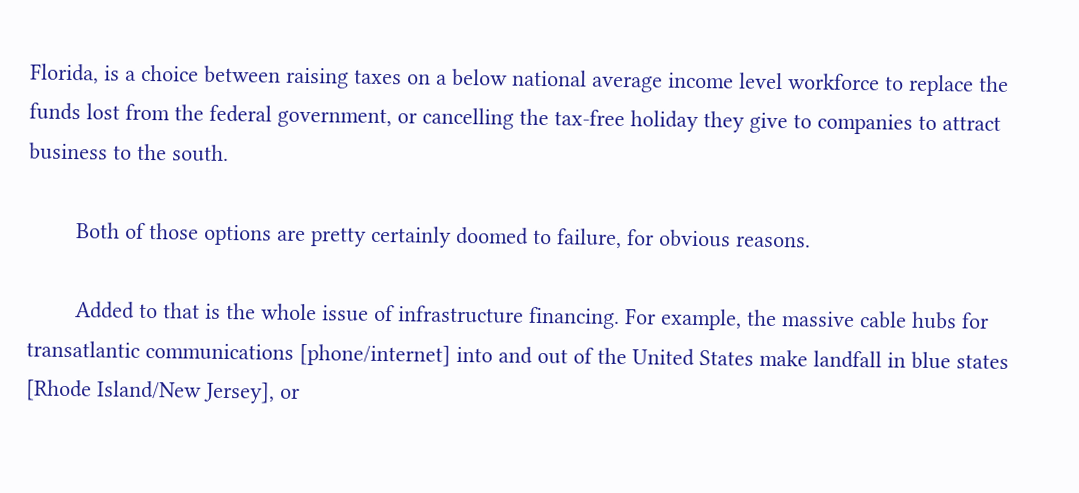Florida, is a choice between raising taxes on a below national average income level workforce to replace the funds lost from the federal government, or cancelling the tax-free holiday they give to companies to attract business to the south.

        Both of those options are pretty certainly doomed to failure, for obvious reasons.

        Added to that is the whole issue of infrastructure financing. For example, the massive cable hubs for transatlantic communications [phone/internet] into and out of the United States make landfall in blue states [Rhode Island/New Jersey], or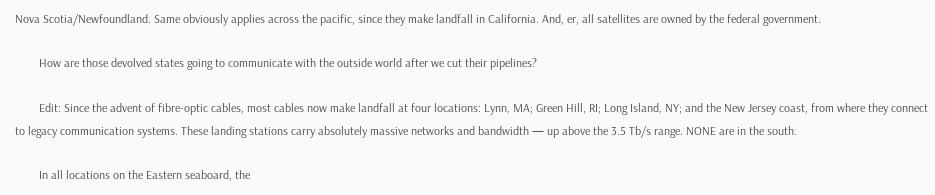Nova Scotia/Newfoundland. Same obviously applies across the pacific, since they make landfall in California. And, er, all satellites are owned by the federal government.

        How are those devolved states going to communicate with the outside world after we cut their pipelines?

        Edit: Since the advent of fibre-optic cables, most cables now make landfall at four locations: Lynn, MA; Green Hill, RI; Long Island, NY; and the New Jersey coast, from where they connect to legacy communication systems. These landing stations carry absolutely massive networks and bandwidth — up above the 3.5 Tb/s range. NONE are in the south.

        In all locations on the Eastern seaboard, the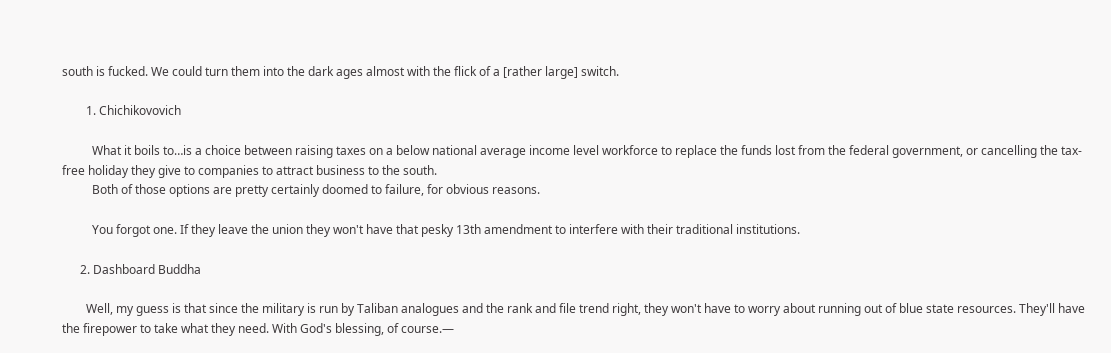south is fucked. We could turn them into the dark ages almost with the flick of a [rather large] switch.

        1. Chichikovovich

          What it boils to…is a choice between raising taxes on a below national average income level workforce to replace the funds lost from the federal government, or cancelling the tax-free holiday they give to companies to attract business to the south.
          Both of those options are pretty certainly doomed to failure, for obvious reasons.

          You forgot one. If they leave the union they won't have that pesky 13th amendment to interfere with their traditional institutions.

      2. Dashboard Buddha

        Well, my guess is that since the military is run by Taliban analogues and the rank and file trend right, they won't have to worry about running out of blue state resources. They'll have the firepower to take what they need. With God's blessing, of course.—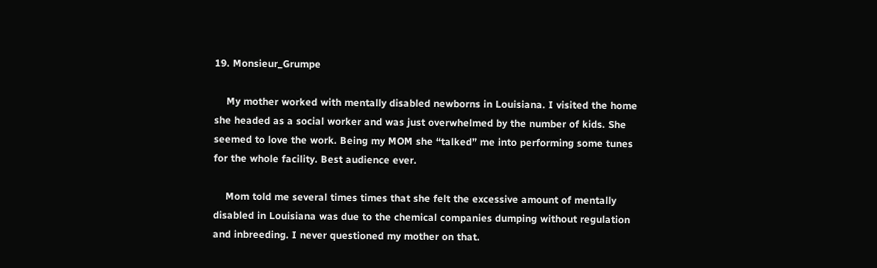19. Monsieur_Grumpe

    My mother worked with mentally disabled newborns in Louisiana. I visited the home she headed as a social worker and was just overwhelmed by the number of kids. She seemed to love the work. Being my MOM she “talked” me into performing some tunes for the whole facility. Best audience ever.

    Mom told me several times times that she felt the excessive amount of mentally disabled in Louisiana was due to the chemical companies dumping without regulation and inbreeding. I never questioned my mother on that.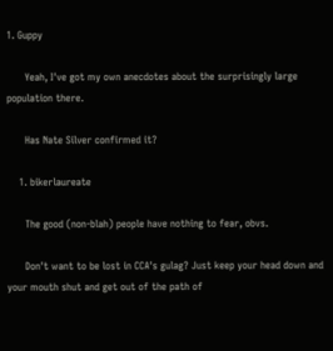1. Guppy

      Yeah, I've got my own anecdotes about the surprisingly large population there.

      Has Nate Silver confirmed it?

    1. bikerlaureate

      The good (non-blah) people have nothing to fear, obvs.

      Don't want to be lost in CCA's gulag? Just keep your head down and your mouth shut and get out of the path of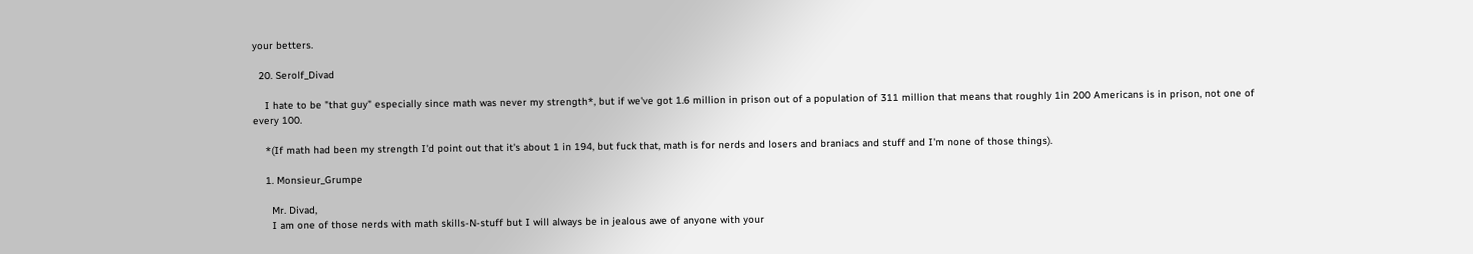your betters.

  20. Serolf_Divad

    I hate to be "that guy" especially since math was never my strength*, but if we've got 1.6 million in prison out of a population of 311 million that means that roughly 1in 200 Americans is in prison, not one of every 100.

    *(If math had been my strength I'd point out that it's about 1 in 194, but fuck that, math is for nerds and losers and braniacs and stuff and I'm none of those things).

    1. Monsieur_Grumpe

      Mr. Divad,
      I am one of those nerds with math skills-N-stuff but I will always be in jealous awe of anyone with your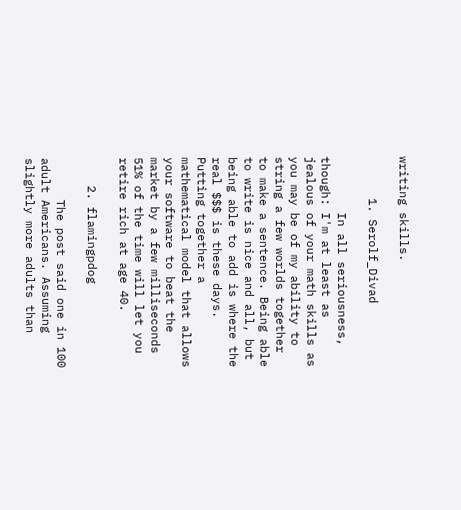writing skills.

      1. Serolf_Divad

        In all seriousness, though: I'm at least as jealous of your math skills as you may be of my ability to string a few worlds together to make a sentence. Being able to write is nice and all, but being able to add is where the real $$$ is these days. Putting together a mathematical model that allows your software to beat the market by a few milliseconds 51% of the time will let you retire rich at age 40.

    2. flamingpdog

      The post said one in 100 adult Americans. Assuming slightly more adults than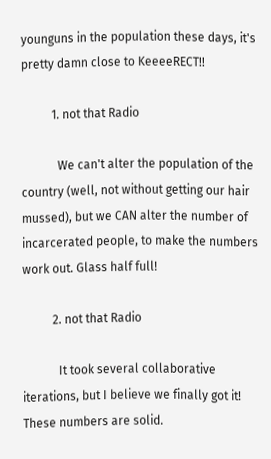younguns in the population these days, it's pretty damn close to KeeeeRECT!!

          1. not that Radio

            We can't alter the population of the country (well, not without getting our hair mussed), but we CAN alter the number of incarcerated people, to make the numbers work out. Glass half full!

          2. not that Radio

            It took several collaborative iterations, but I believe we finally got it! These numbers are solid.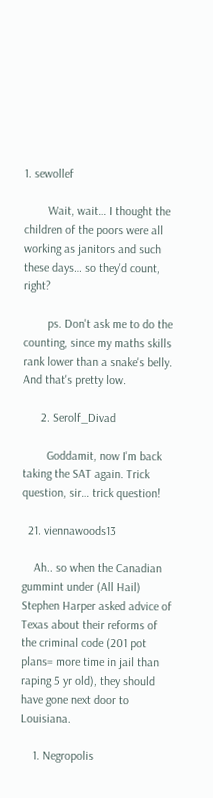1. sewollef

        Wait, wait… I thought the children of the poors were all working as janitors and such these days… so they'd count, right?

        ps. Don't ask me to do the counting, since my maths skills rank lower than a snake's belly. And that's pretty low.

      2. Serolf_Divad

        Goddamit, now I'm back taking the SAT again. Trick question, sir… trick question!

  21. viennawoods13

    Ah.. so when the Canadian gummint under (All Hail) Stephen Harper asked advice of Texas about their reforms of the criminal code (201 pot plans= more time in jail than raping 5 yr old), they should have gone next door to Louisiana.

    1. Negropolis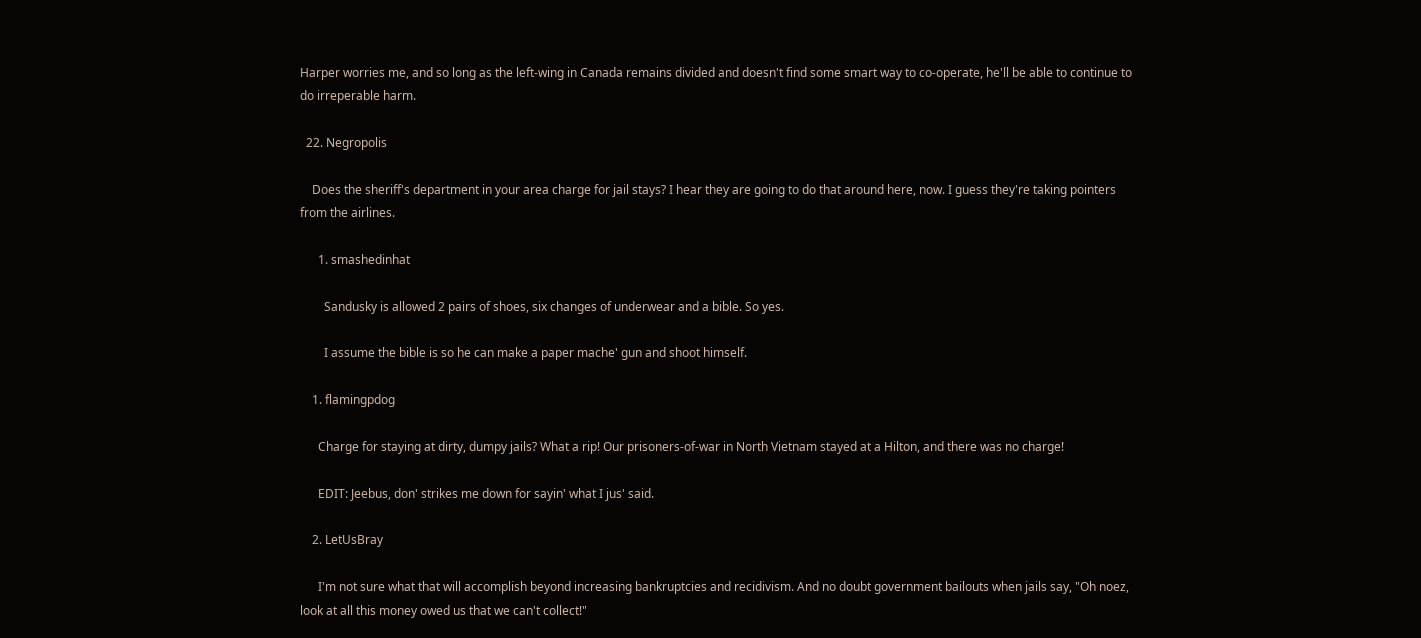Harper worries me, and so long as the left-wing in Canada remains divided and doesn't find some smart way to co-operate, he'll be able to continue to do irreperable harm.

  22. Negropolis

    Does the sheriff's department in your area charge for jail stays? I hear they are going to do that around here, now. I guess they're taking pointers from the airlines.

      1. smashedinhat

        Sandusky is allowed 2 pairs of shoes, six changes of underwear and a bible. So yes.

        I assume the bible is so he can make a paper mache' gun and shoot himself.

    1. flamingpdog

      Charge for staying at dirty, dumpy jails? What a rip! Our prisoners-of-war in North Vietnam stayed at a Hilton, and there was no charge!

      EDIT: Jeebus, don' strikes me down for sayin' what I jus' said.

    2. LetUsBray

      I'm not sure what that will accomplish beyond increasing bankruptcies and recidivism. And no doubt government bailouts when jails say, "Oh noez, look at all this money owed us that we can't collect!"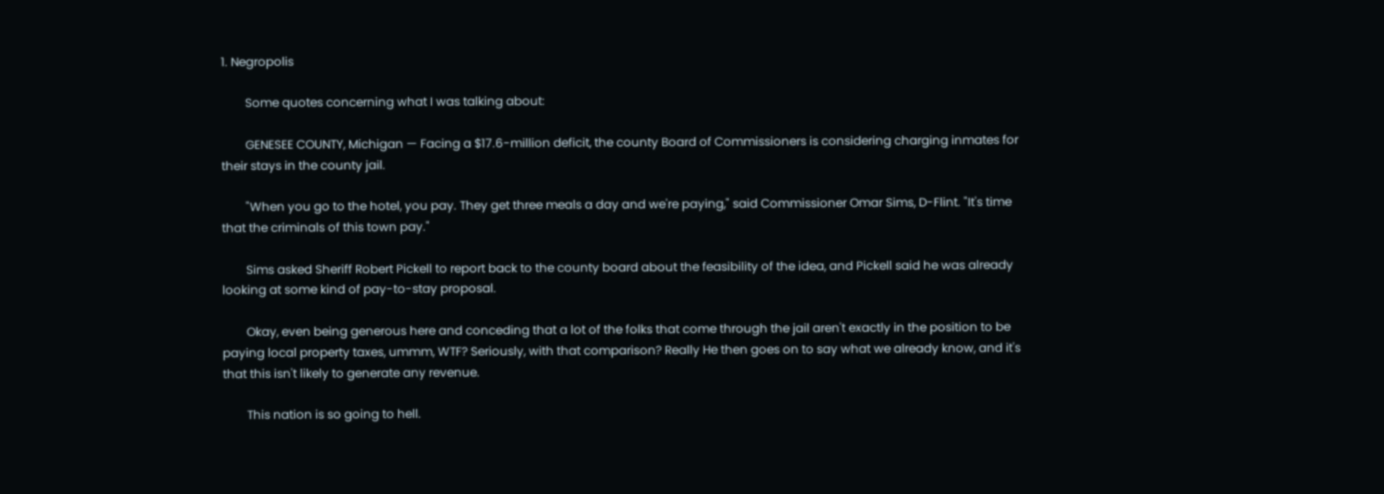1. Negropolis

        Some quotes concerning what I was talking about:

        GENESEE COUNTY, Michigan — Facing a $17.6-million deficit, the county Board of Commissioners is considering charging inmates for their stays in the county jail.

        "When you go to the hotel, you pay. They get three meals a day and we're paying," said Commissioner Omar Sims, D-Flint. "It's time that the criminals of this town pay."

        Sims asked Sheriff Robert Pickell to report back to the county board about the feasibility of the idea, and Pickell said he was already looking at some kind of pay-to-stay proposal.

        Okay, even being generous here and conceding that a lot of the folks that come through the jail aren't exactly in the position to be paying local property taxes, ummm, WTF? Seriously, with that comparison? Really He then goes on to say what we already know, and it's that this isn't likely to generate any revenue.

        This nation is so going to hell.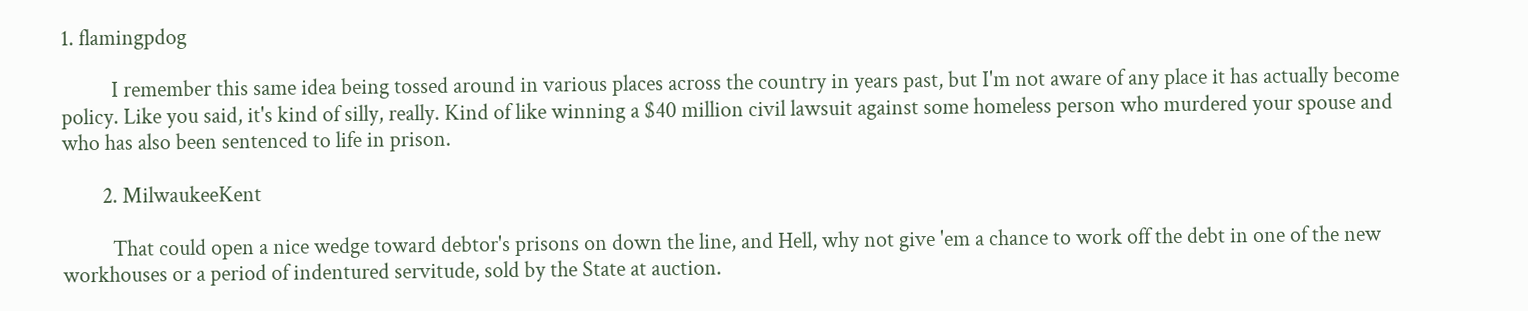1. flamingpdog

          I remember this same idea being tossed around in various places across the country in years past, but I'm not aware of any place it has actually become policy. Like you said, it's kind of silly, really. Kind of like winning a $40 million civil lawsuit against some homeless person who murdered your spouse and who has also been sentenced to life in prison.

        2. MilwaukeeKent

          That could open a nice wedge toward debtor's prisons on down the line, and Hell, why not give 'em a chance to work off the debt in one of the new workhouses or a period of indentured servitude, sold by the State at auction.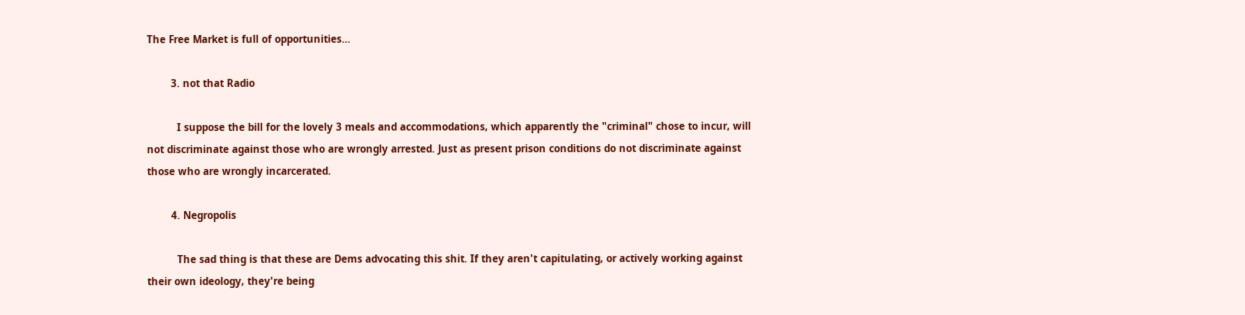The Free Market is full of opportunities…

        3. not that Radio

          I suppose the bill for the lovely 3 meals and accommodations, which apparently the "criminal" chose to incur, will not discriminate against those who are wrongly arrested. Just as present prison conditions do not discriminate against those who are wrongly incarcerated.

        4. Negropolis

          The sad thing is that these are Dems advocating this shit. If they aren't capitulating, or actively working against their own ideology, they're being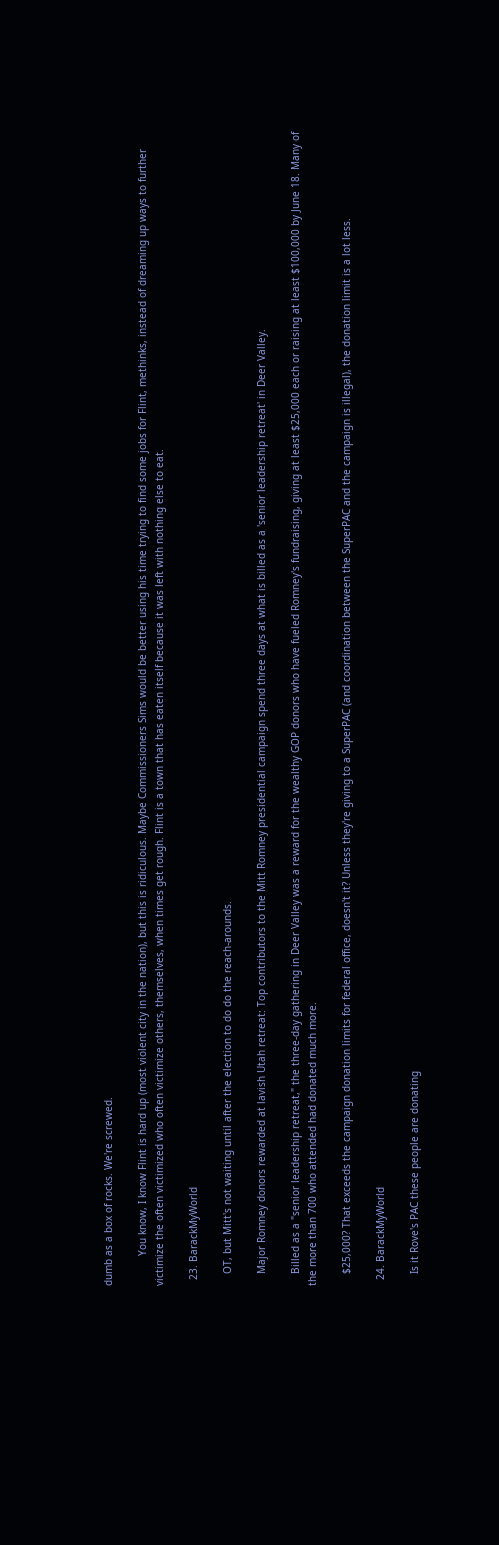dumb as a box of rocks. We're screwed.

          You know, I know Flint is hard up (most violent city in the nation), but this is ridiculous. Maybe Commissioners Sims would be better using his time trying to find some jobs for Flint, methinks, instead of dreaming up ways to further victimize the often victimized who often victimize others, themselves, when times get rough. Flint is a town that has eaten itself because it was left with nothing else to eat.

  23. BarackMyWorld

    OT, but Mitt's not waiting until after the election to do do the reach-arounds.

    Major Romney donors rewarded at lavish Utah retreat: Top contributors to the Mitt Romney presidential campaign spend three days at what is billed as a 'senior leadership retreat' in Deer Valley.

    Billed as a "senior leadership retreat," the three-day gathering in Deer Valley was a reward for the wealthy GOP donors who have fueled Romney's fundraising, giving at least $25,000 each or raising at least $100,000 by June 18. Many of the more than 700 who attended had donated much more.

    $25,000? That exceeds the campaign donation limits for federal office, doesn't it? Unless they're giving to a SuperPAC (and coordination between the SuperPAC and the campaign is illegal), the donation limit is a lot less.

  24. BarackMyWorld

    Is it Rove's PAC these people are donating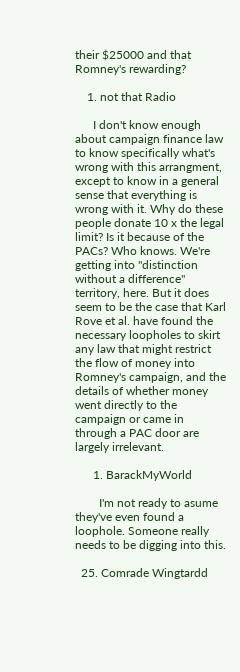their $25000 and that Romney's rewarding?

    1. not that Radio

      I don't know enough about campaign finance law to know specifically what's wrong with this arrangment, except to know in a general sense that everything is wrong with it. Why do these people donate 10 x the legal limit? Is it because of the PACs? Who knows. We're getting into "distinction without a difference" territory, here. But it does seem to be the case that Karl Rove et al. have found the necessary loopholes to skirt any law that might restrict the flow of money into Romney's campaign, and the details of whether money went directly to the campaign or came in through a PAC door are largely irrelevant.

      1. BarackMyWorld

        I'm not ready to asume they've even found a loophole. Someone really needs to be digging into this.

  25. Comrade Wingtardd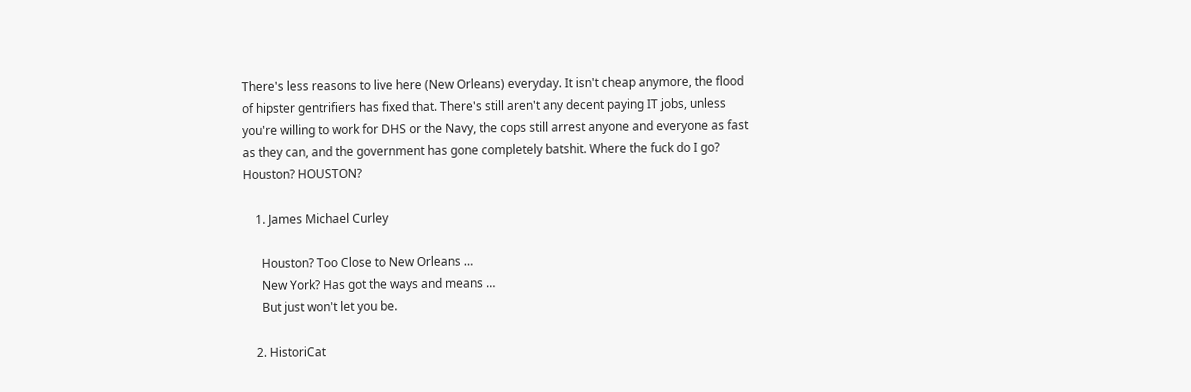There's less reasons to live here (New Orleans) everyday. It isn't cheap anymore, the flood of hipster gentrifiers has fixed that. There's still aren't any decent paying IT jobs, unless you're willing to work for DHS or the Navy, the cops still arrest anyone and everyone as fast as they can, and the government has gone completely batshit. Where the fuck do I go? Houston? HOUSTON?

    1. James Michael Curley

      Houston? Too Close to New Orleans …
      New York? Has got the ways and means …
      But just won't let you be.

    2. HistoriCat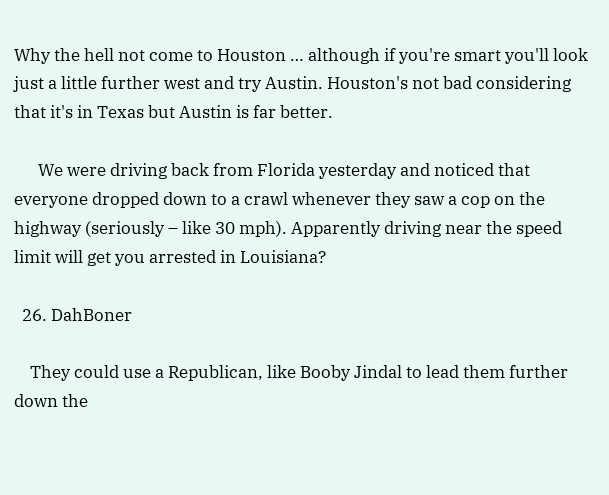Why the hell not come to Houston … although if you're smart you'll look just a little further west and try Austin. Houston's not bad considering that it's in Texas but Austin is far better.

      We were driving back from Florida yesterday and noticed that everyone dropped down to a crawl whenever they saw a cop on the highway (seriously – like 30 mph). Apparently driving near the speed limit will get you arrested in Louisiana?

  26. DahBoner

    They could use a Republican, like Booby Jindal to lead them further down the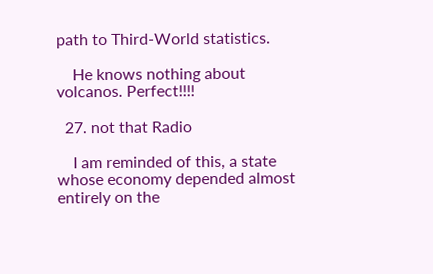path to Third-World statistics.

    He knows nothing about volcanos. Perfect!!!!

  27. not that Radio

    I am reminded of this, a state whose economy depended almost entirely on the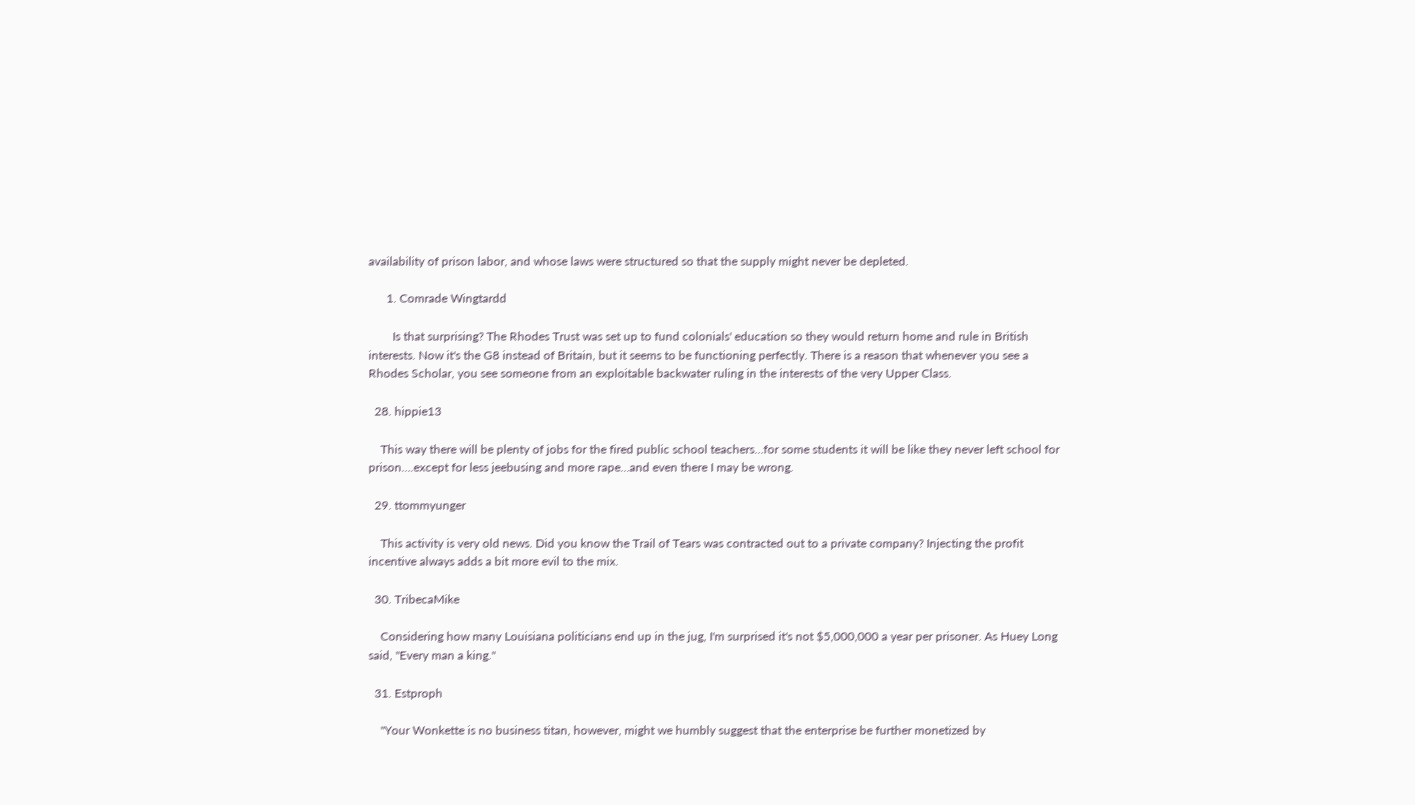availability of prison labor, and whose laws were structured so that the supply might never be depleted.

      1. Comrade Wingtardd

        Is that surprising? The Rhodes Trust was set up to fund colonials' education so they would return home and rule in British interests. Now it's the G8 instead of Britain, but it seems to be functioning perfectly. There is a reason that whenever you see a Rhodes Scholar, you see someone from an exploitable backwater ruling in the interests of the very Upper Class.

  28. hippie13

    This way there will be plenty of jobs for the fired public school teachers…for some students it will be like they never left school for prison….except for less jeebusing and more rape…and even there I may be wrong.

  29. ttommyunger

    This activity is very old news. Did you know the Trail of Tears was contracted out to a private company? Injecting the profit incentive always adds a bit more evil to the mix.

  30. TribecaMike

    Considering how many Louisiana politicians end up in the jug, I'm surprised it's not $5,000,000 a year per prisoner. As Huey Long said, "Every man a king."

  31. Estproph

    "Your Wonkette is no business titan, however, might we humbly suggest that the enterprise be further monetized by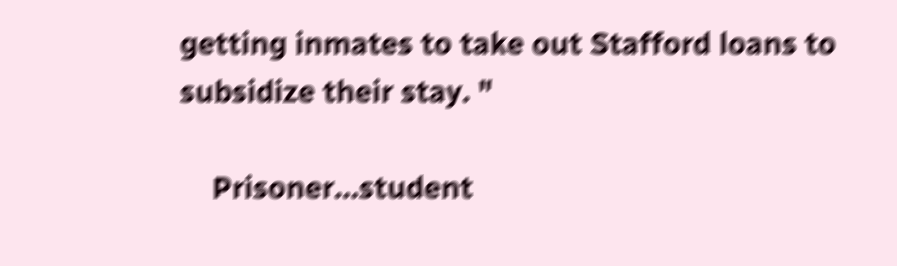getting inmates to take out Stafford loans to subsidize their stay. "

    Prisoner…student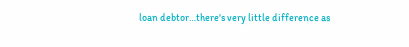loan debtor…there's very little difference as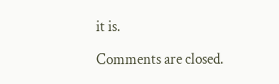it is.

Comments are closed.